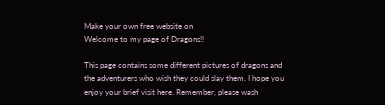Make your own free website on
Welcome to my page of Dragons!!

This page contains some different pictures of dragons and the adventurers who wish they could slay them. I hope you enjoy your brief visit here. Remember, please wash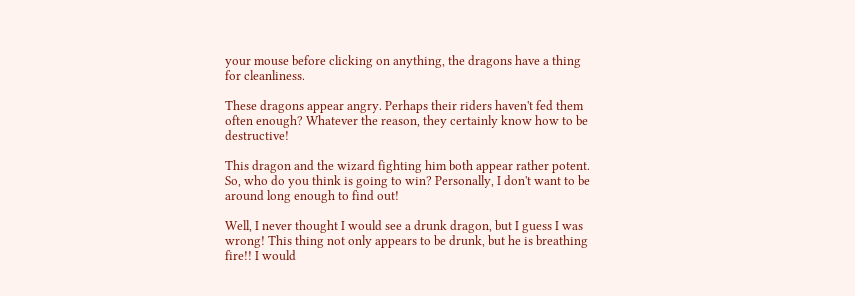your mouse before clicking on anything, the dragons have a thing for cleanliness.

These dragons appear angry. Perhaps their riders haven't fed them often enough? Whatever the reason, they certainly know how to be destructive!

This dragon and the wizard fighting him both appear rather potent. So, who do you think is going to win? Personally, I don't want to be around long enough to find out!

Well, I never thought I would see a drunk dragon, but I guess I was wrong! This thing not only appears to be drunk, but he is breathing fire!! I would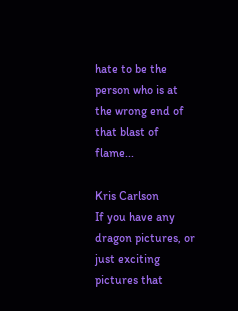hate to be the person who is at the wrong end of that blast of flame...

Kris Carlson
If you have any dragon pictures, or just exciting
pictures that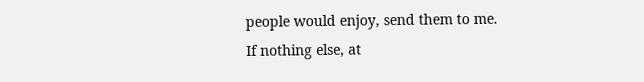people would enjoy, send them to me.
If nothing else, at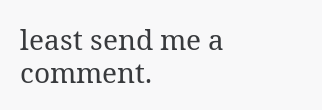least send me a comment.